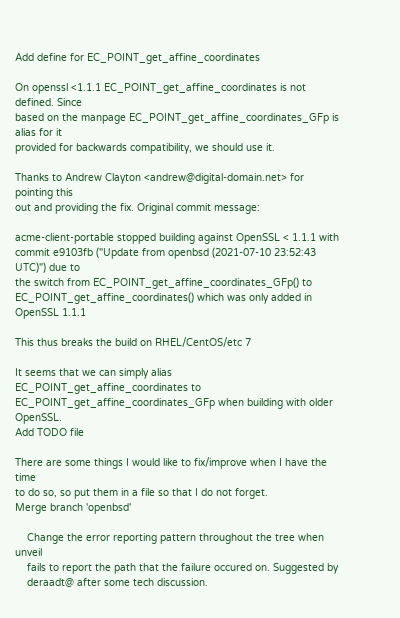Add define for EC_POINT_get_affine_coordinates

On openssl <1.1.1 EC_POINT_get_affine_coordinates is not defined. Since
based on the manpage EC_POINT_get_affine_coordinates_GFp is alias for it
provided for backwards compatibility, we should use it.

Thanks to Andrew Clayton <andrew@digital-domain.net> for pointing this
out and providing the fix. Original commit message:

acme-client-portable stopped building against OpenSSL < 1.1.1 with
commit e9103fb ("Update from openbsd (2021-07-10 23:52:43 UTC)") due to
the switch from EC_POINT_get_affine_coordinates_GFp() to
EC_POINT_get_affine_coordinates() which was only added in OpenSSL 1.1.1

This thus breaks the build on RHEL/CentOS/etc 7

It seems that we can simply alias EC_POINT_get_affine_coordinates to
EC_POINT_get_affine_coordinates_GFp when building with older OpenSSL.
Add TODO file

There are some things I would like to fix/improve when I have the time
to do so, so put them in a file so that I do not forget.
Merge branch 'openbsd'

    Change the error reporting pattern throughout the tree when unveil
    fails to report the path that the failure occured on. Suggested by
    deraadt@ after some tech discussion.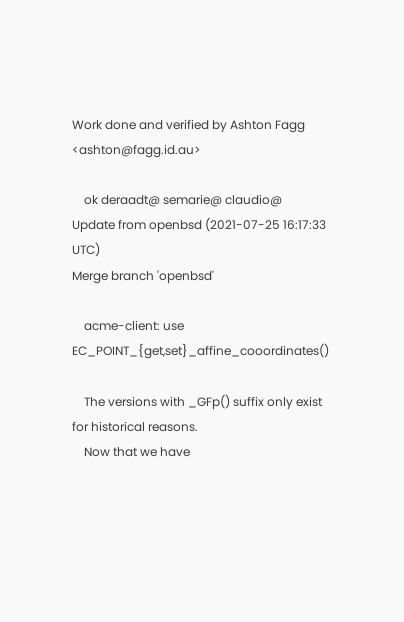Work done and verified by Ashton Fagg <ashton@fagg.id.au>

    ok deraadt@ semarie@ claudio@
Update from openbsd (2021-07-25 16:17:33 UTC)
Merge branch 'openbsd'

    acme-client: use EC_POINT_{get,set}_affine_cooordinates()

    The versions with _GFp() suffix only exist for historical reasons.
    Now that we have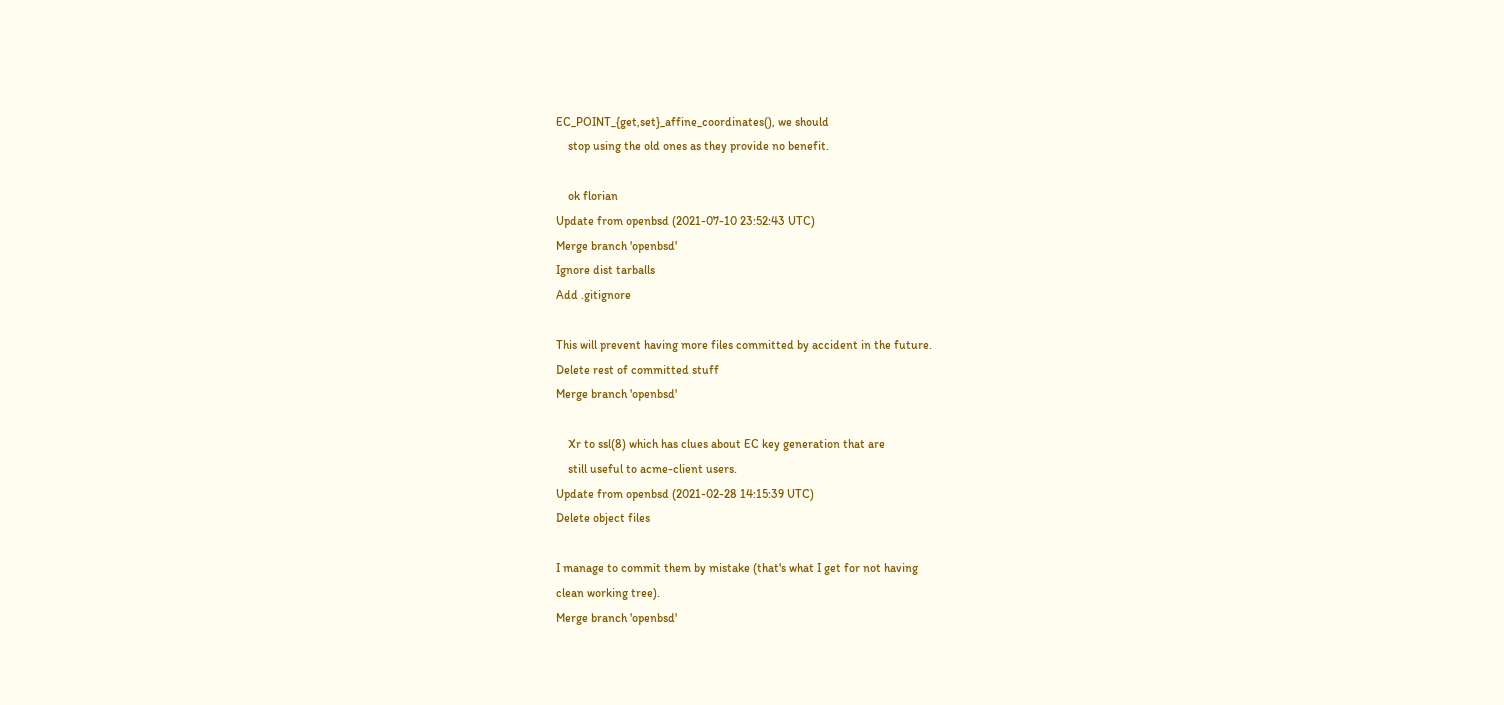EC_POINT_{get,set}_affine_coordinates(), we should
    stop using the old ones as they provide no benefit.

    ok florian
Update from openbsd (2021-07-10 23:52:43 UTC)
Merge branch 'openbsd'
Ignore dist tarballs
Add .gitignore

This will prevent having more files committed by accident in the future.
Delete rest of committed stuff
Merge branch 'openbsd'

    Xr to ssl(8) which has clues about EC key generation that are
    still useful to acme-client users.
Update from openbsd (2021-02-28 14:15:39 UTC)
Delete object files

I manage to commit them by mistake (that's what I get for not having
clean working tree).
Merge branch 'openbsd'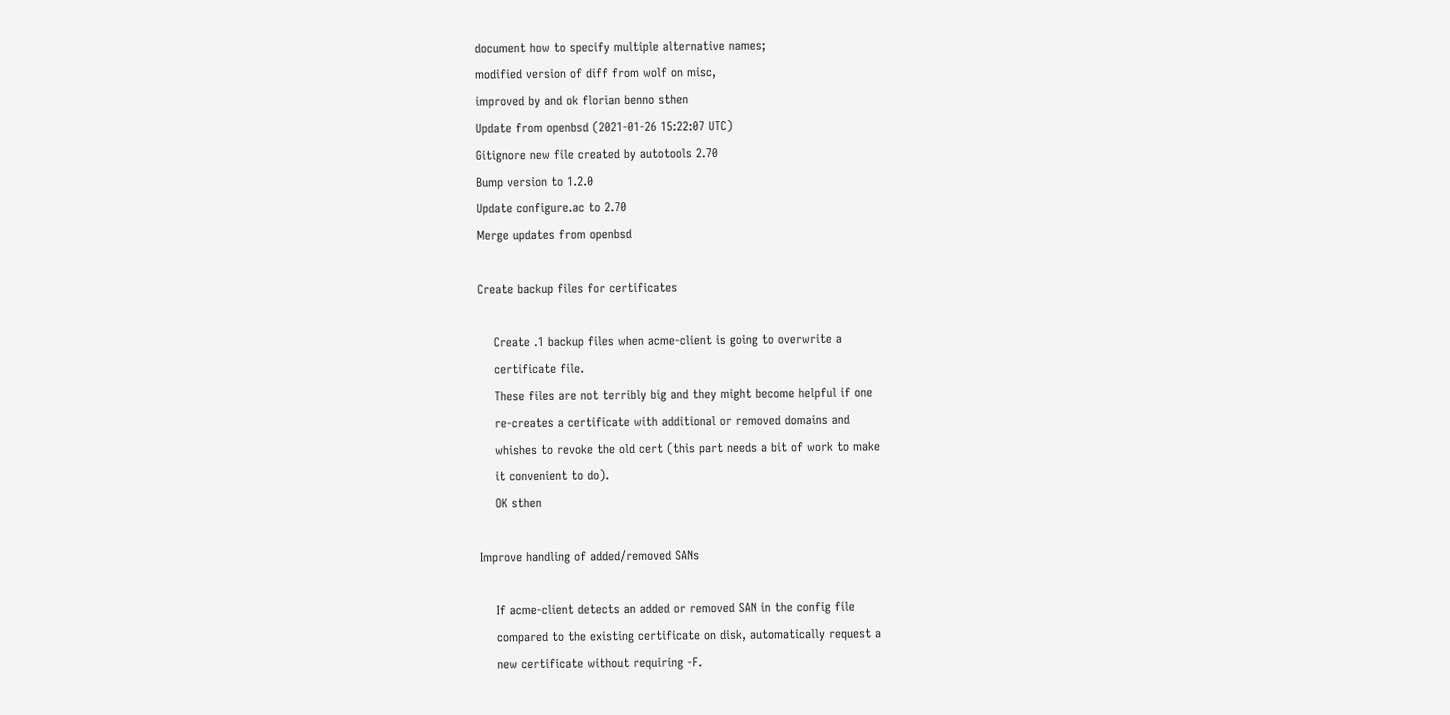document how to specify multiple alternative names;
modified version of diff from wolf on misc,
improved by and ok florian benno sthen
Update from openbsd (2021-01-26 15:22:07 UTC)
Gitignore new file created by autotools 2.70
Bump version to 1.2.0
Update configure.ac to 2.70
Merge updates from openbsd

Create backup files for certificates

    Create .1 backup files when acme-client is going to overwrite a
    certificate file.
    These files are not terribly big and they might become helpful if one
    re-creates a certificate with additional or removed domains and
    whishes to revoke the old cert (this part needs a bit of work to make
    it convenient to do).
    OK sthen

Improve handling of added/removed SANs

    If acme-client detects an added or removed SAN in the config file
    compared to the existing certificate on disk, automatically request a
    new certificate without requiring -F.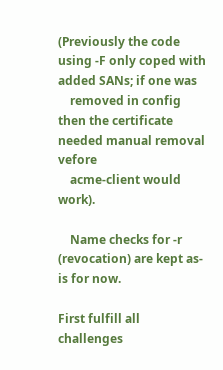(Previously the code using -F only coped with added SANs; if one was
    removed in config then the certificate needed manual removal vefore
    acme-client would work).

    Name checks for -r (revocation) are kept as-is for now.

First fulfill all challenges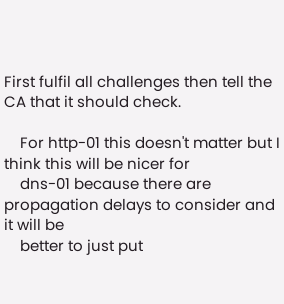First fulfil all challenges then tell the CA that it should check.

    For http-01 this doesn't matter but I think this will be nicer for
    dns-01 because there are propagation delays to consider and it will be
    better to just put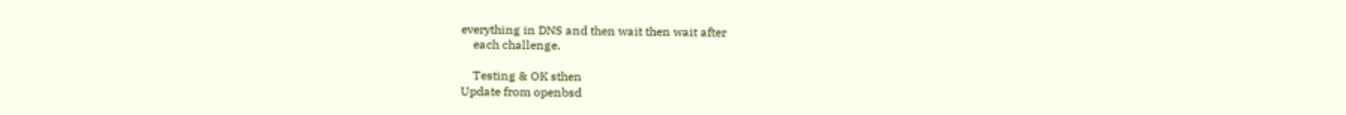everything in DNS and then wait then wait after
    each challenge.

    Testing & OK sthen
Update from openbsd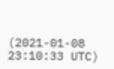(2021-01-08 23:10:33 UTC)